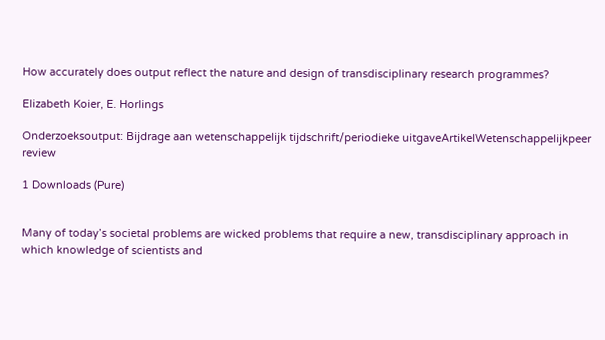How accurately does output reflect the nature and design of transdisciplinary research programmes?

Elizabeth Koier, E. Horlings

Onderzoeksoutput: Bijdrage aan wetenschappelijk tijdschrift/periodieke uitgaveArtikelWetenschappelijkpeer review

1 Downloads (Pure)


Many of today’s societal problems are wicked problems that require a new, transdisciplinary approach in which knowledge of scientists and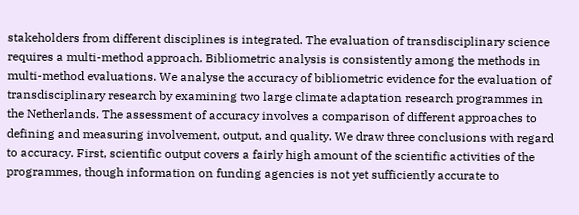stakeholders from different disciplines is integrated. The evaluation of transdisciplinary science requires a multi-method approach. Bibliometric analysis is consistently among the methods in multi-method evaluations. We analyse the accuracy of bibliometric evidence for the evaluation of transdisciplinary research by examining two large climate adaptation research programmes in the Netherlands. The assessment of accuracy involves a comparison of different approaches to defining and measuring involvement, output, and quality. We draw three conclusions with regard to accuracy. First, scientific output covers a fairly high amount of the scientific activities of the programmes, though information on funding agencies is not yet sufficiently accurate to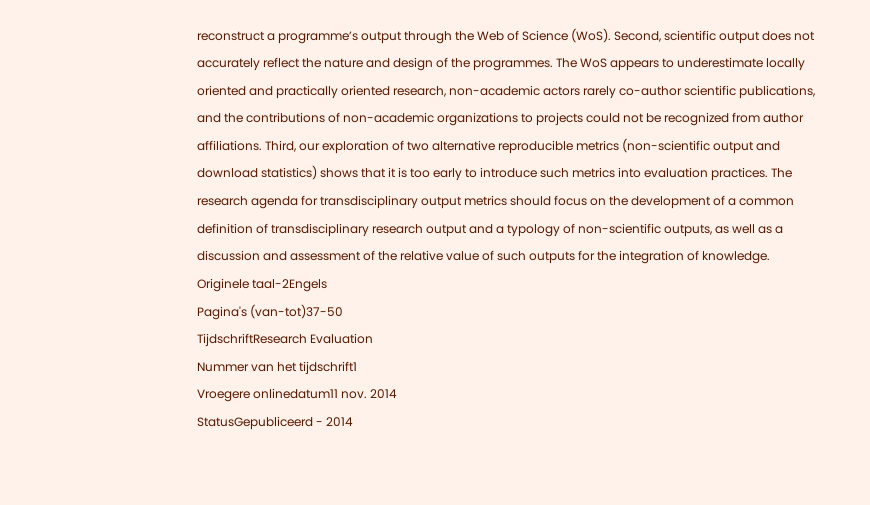reconstruct a programme’s output through the Web of Science (WoS). Second, scientific output does not accurately reflect the nature and design of the programmes. The WoS appears to underestimate locally oriented and practically oriented research, non-academic actors rarely co-author scientific publications, and the contributions of non-academic organizations to projects could not be recognized from author affiliations. Third, our exploration of two alternative reproducible metrics (non-scientific output and download statistics) shows that it is too early to introduce such metrics into evaluation practices. The research agenda for transdisciplinary output metrics should focus on the development of a common definition of transdisciplinary research output and a typology of non-scientific outputs, as well as a discussion and assessment of the relative value of such outputs for the integration of knowledge.
Originele taal-2Engels
Pagina's (van-tot)37-50
TijdschriftResearch Evaluation
Nummer van het tijdschrift1
Vroegere onlinedatum11 nov. 2014
StatusGepubliceerd - 2014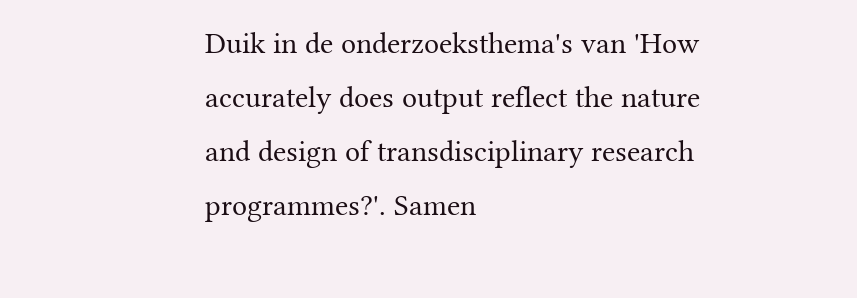Duik in de onderzoeksthema's van 'How accurately does output reflect the nature and design of transdisciplinary research programmes?'. Samen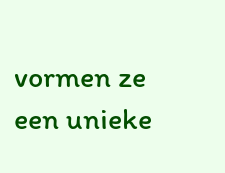vormen ze een unieke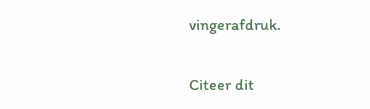vingerafdruk.

Citeer dit